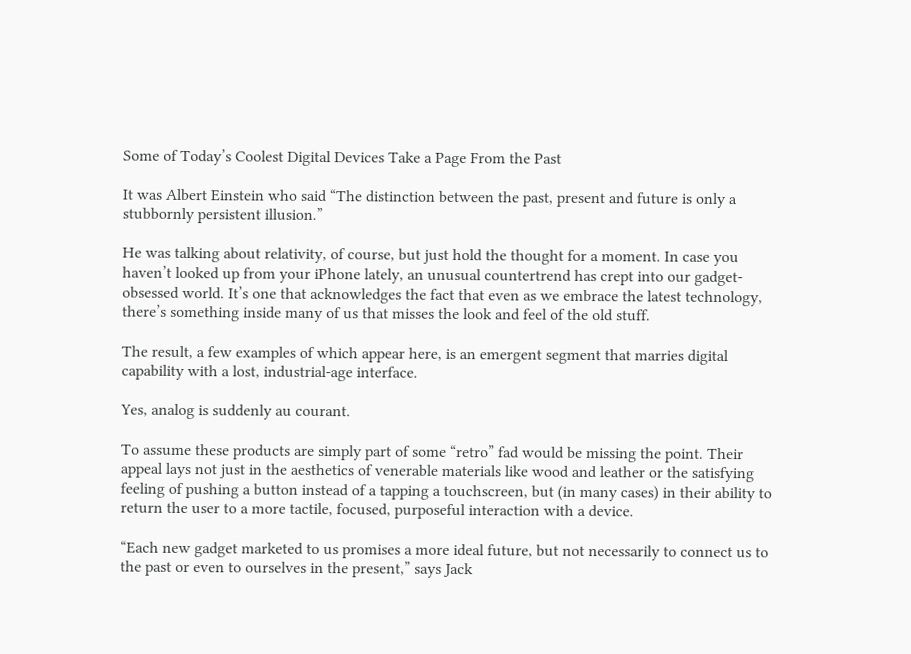Some of Today’s Coolest Digital Devices Take a Page From the Past

It was Albert Einstein who said “The distinction between the past, present and future is only a stubbornly persistent illusion.”

He was talking about relativity, of course, but just hold the thought for a moment. In case you haven’t looked up from your iPhone lately, an unusual countertrend has crept into our gadget-obsessed world. It’s one that acknowledges the fact that even as we embrace the latest technology, there’s something inside many of us that misses the look and feel of the old stuff.

The result, a few examples of which appear here, is an emergent segment that marries digital capability with a lost, industrial-age interface.

Yes, analog is suddenly au courant.

To assume these products are simply part of some “retro” fad would be missing the point. Their appeal lays not just in the aesthetics of venerable materials like wood and leather or the satisfying feeling of pushing a button instead of a tapping a touchscreen, but (in many cases) in their ability to return the user to a more tactile, focused, purposeful interaction with a device.

“Each new gadget marketed to us promises a more ideal future, but not necessarily to connect us to the past or even to ourselves in the present,” says Jack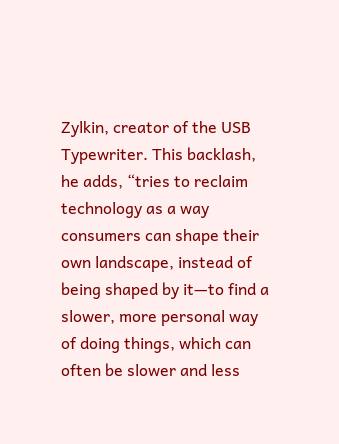Zylkin, creator of the USB Typewriter. This backlash, he adds, “tries to reclaim technology as a way consumers can shape their own landscape, instead of being shaped by it—to find a slower, more personal way of doing things, which can often be slower and less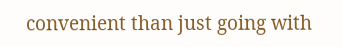convenient than just going with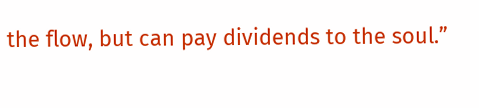the flow, but can pay dividends to the soul.”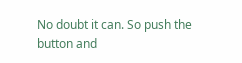No doubt it can. So push the button and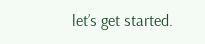let’s get started.